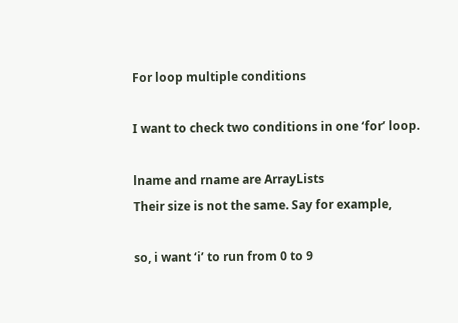For loop multiple conditions

I want to check two conditions in one ‘for’ loop.

lname and rname are ArrayLists
Their size is not the same. Say for example,

so, i want ‘i’ to run from 0 to 9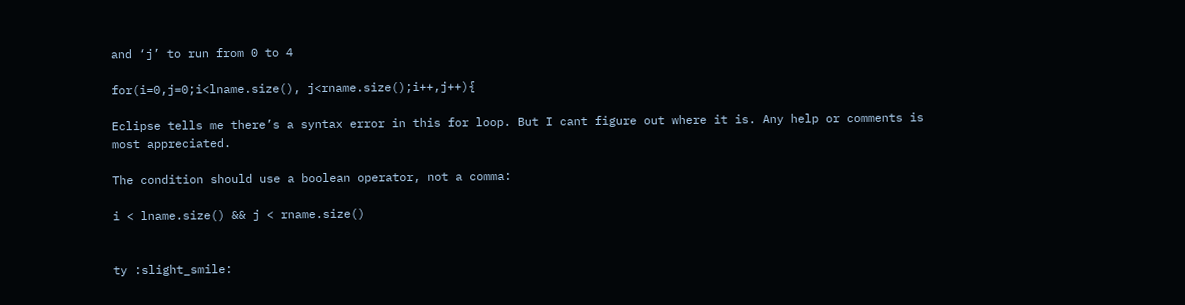and ‘j’ to run from 0 to 4

for(i=0,j=0;i<lname.size(), j<rname.size();i++,j++){

Eclipse tells me there’s a syntax error in this for loop. But I cant figure out where it is. Any help or comments is most appreciated.

The condition should use a boolean operator, not a comma:

i < lname.size() && j < rname.size()


ty :slight_smile: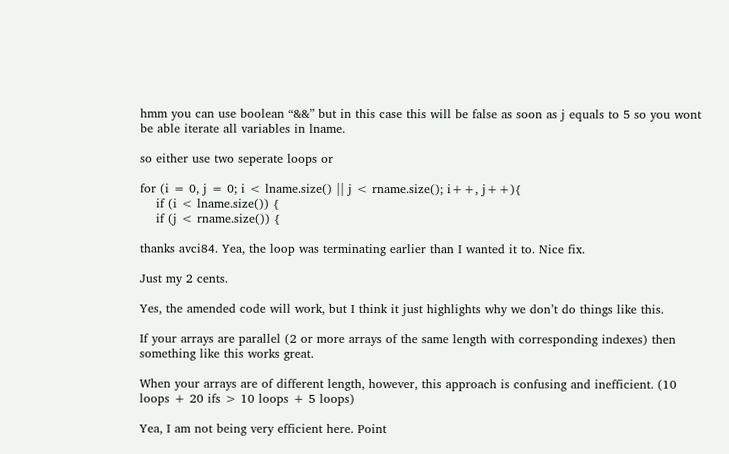hmm you can use boolean “&&” but in this case this will be false as soon as j equals to 5 so you wont be able iterate all variables in lname.

so either use two seperate loops or

for (i = 0, j = 0; i < lname.size() || j < rname.size(); i++, j++){
    if (i < lname.size()) {
    if (j < rname.size()) {

thanks avci84. Yea, the loop was terminating earlier than I wanted it to. Nice fix.

Just my 2 cents.

Yes, the amended code will work, but I think it just highlights why we don’t do things like this.

If your arrays are parallel (2 or more arrays of the same length with corresponding indexes) then something like this works great.

When your arrays are of different length, however, this approach is confusing and inefficient. (10 loops + 20 ifs > 10 loops + 5 loops)

Yea, I am not being very efficient here. Point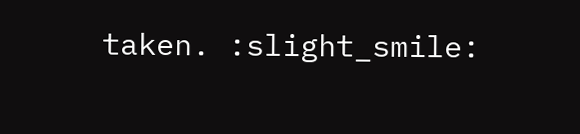taken. :slight_smile: